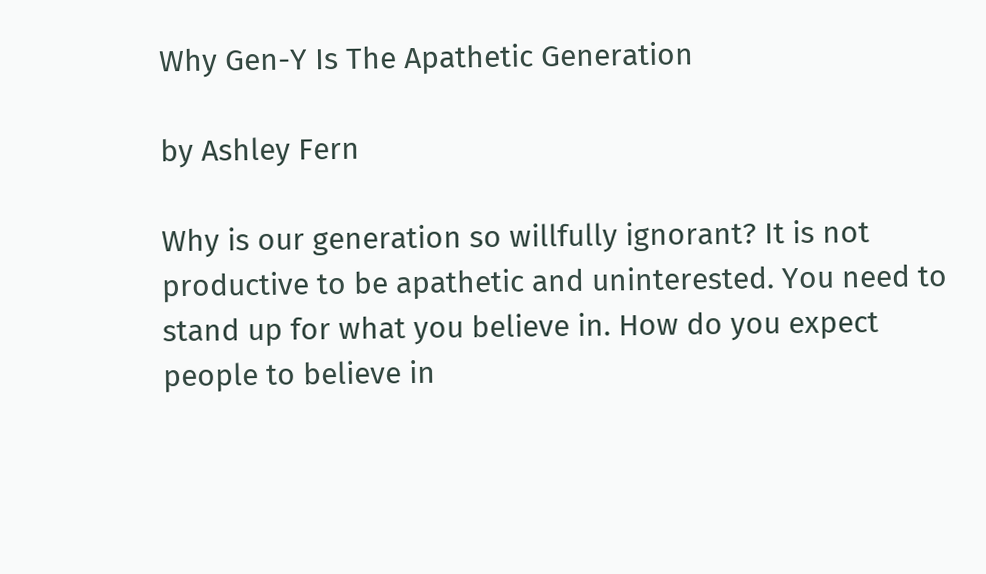Why Gen-Y Is The Apathetic Generation

by Ashley Fern

Why is our generation so willfully ignorant? It is not productive to be apathetic and uninterested. You need to stand up for what you believe in. How do you expect people to believe in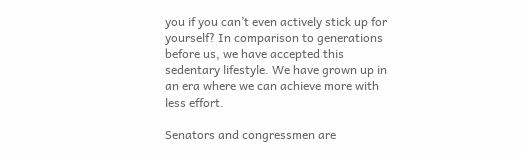you if you can’t even actively stick up for yourself? In comparison to generations before us, we have accepted this sedentary lifestyle. We have grown up in an era where we can achieve more with less effort.

Senators and congressmen are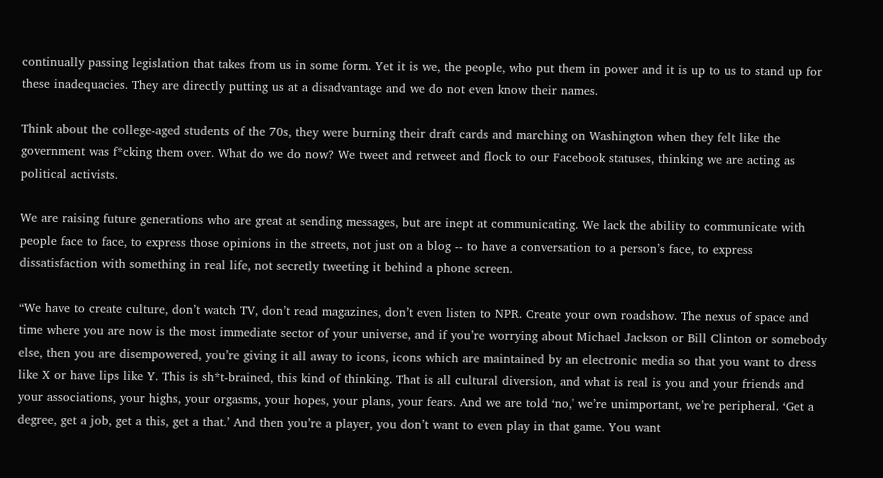continually passing legislation that takes from us in some form. Yet it is we, the people, who put them in power and it is up to us to stand up for these inadequacies. They are directly putting us at a disadvantage and we do not even know their names.

Think about the college-aged students of the 70s, they were burning their draft cards and marching on Washington when they felt like the government was f*cking them over. What do we do now? We tweet and retweet and flock to our Facebook statuses, thinking we are acting as political activists.

We are raising future generations who are great at sending messages, but are inept at communicating. We lack the ability to communicate with people face to face, to express those opinions in the streets, not just on a blog -- to have a conversation to a person’s face, to express dissatisfaction with something in real life, not secretly tweeting it behind a phone screen.

“We have to create culture, don’t watch TV, don’t read magazines, don’t even listen to NPR. Create your own roadshow. The nexus of space and time where you are now is the most immediate sector of your universe, and if you’re worrying about Michael Jackson or Bill Clinton or somebody else, then you are disempowered, you’re giving it all away to icons, icons which are maintained by an electronic media so that you want to dress like X or have lips like Y. This is sh*t-brained, this kind of thinking. That is all cultural diversion, and what is real is you and your friends and your associations, your highs, your orgasms, your hopes, your plans, your fears. And we are told ‘no,' we’re unimportant, we’re peripheral. ‘Get a degree, get a job, get a this, get a that.’ And then you’re a player, you don’t want to even play in that game. You want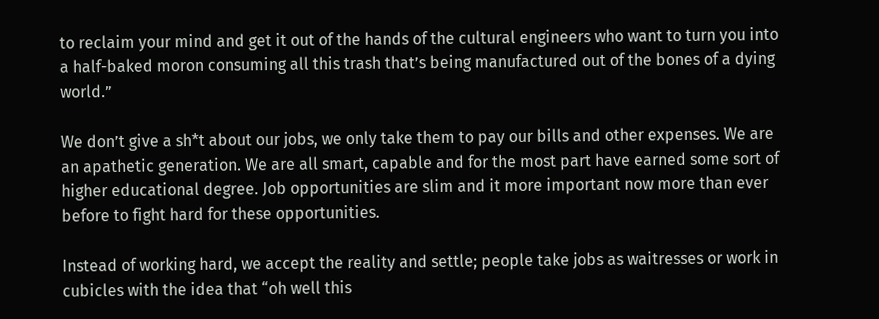to reclaim your mind and get it out of the hands of the cultural engineers who want to turn you into a half-baked moron consuming all this trash that’s being manufactured out of the bones of a dying world.”

We don’t give a sh*t about our jobs, we only take them to pay our bills and other expenses. We are an apathetic generation. We are all smart, capable and for the most part have earned some sort of higher educational degree. Job opportunities are slim and it more important now more than ever before to fight hard for these opportunities.

Instead of working hard, we accept the reality and settle; people take jobs as waitresses or work in cubicles with the idea that “oh well this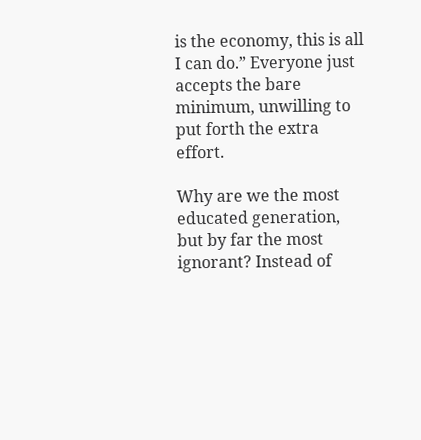is the economy, this is all I can do.” Everyone just accepts the bare minimum, unwilling to put forth the extra effort.

Why are we the most educated generation, but by far the most ignorant? Instead of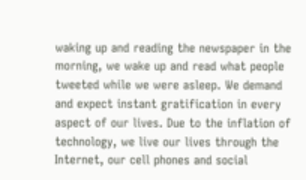waking up and reading the newspaper in the morning, we wake up and read what people tweeted while we were asleep. We demand and expect instant gratification in every aspect of our lives. Due to the inflation of technology, we live our lives through the Internet, our cell phones and social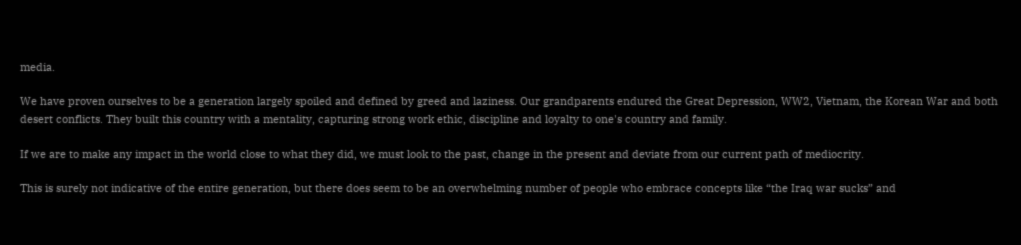media.

We have proven ourselves to be a generation largely spoiled and defined by greed and laziness. Our grandparents endured the Great Depression, WW2, Vietnam, the Korean War and both desert conflicts. They built this country with a mentality, capturing strong work ethic, discipline and loyalty to one's country and family.

If we are to make any impact in the world close to what they did, we must look to the past, change in the present and deviate from our current path of mediocrity.

This is surely not indicative of the entire generation, but there does seem to be an overwhelming number of people who embrace concepts like “the Iraq war sucks” and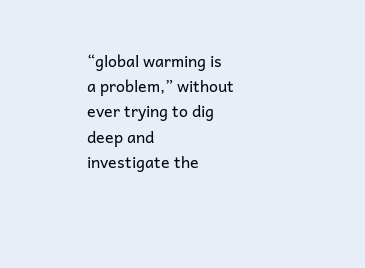“global warming is a problem,” without ever trying to dig deep and investigate the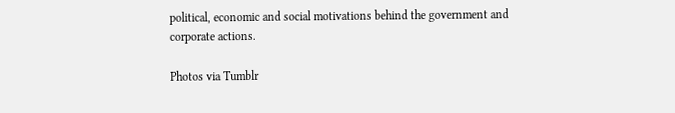political, economic and social motivations behind the government and corporate actions.

Photos via Tumblr